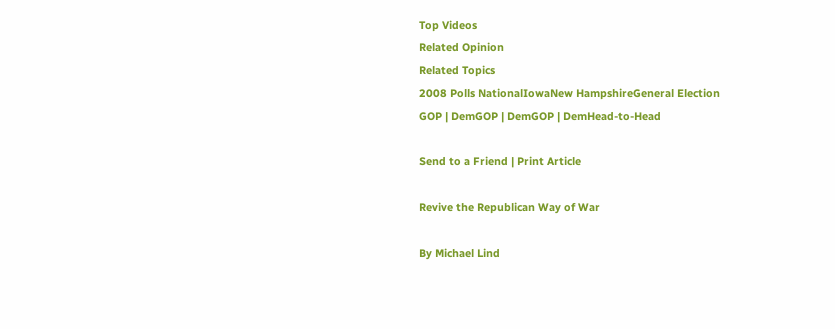Top Videos
Related Opinion
Related Topics
2008 Polls NationalIowaNew HampshireGeneral Election
GOP | DemGOP | DemGOP | DemHead-to-Head

Send to a Friend | Print Article

Revive the Republican Way of War

By Michael Lind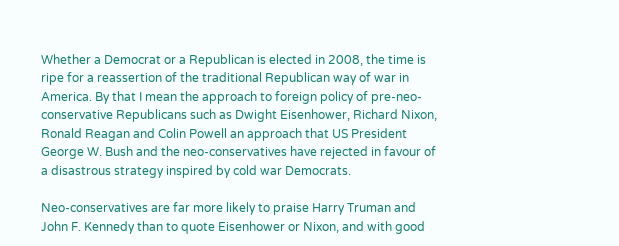Whether a Democrat or a Republican is elected in 2008, the time is ripe for a reassertion of the traditional Republican way of war in America. By that I mean the approach to foreign policy of pre-neo-conservative Republicans such as Dwight Eisenhower, Richard Nixon, Ronald Reagan and Colin Powell an approach that US President George W. Bush and the neo-conservatives have rejected in favour of a disastrous strategy inspired by cold war Democrats.

Neo-conservatives are far more likely to praise Harry Truman and John F. Kennedy than to quote Eisenhower or Nixon, and with good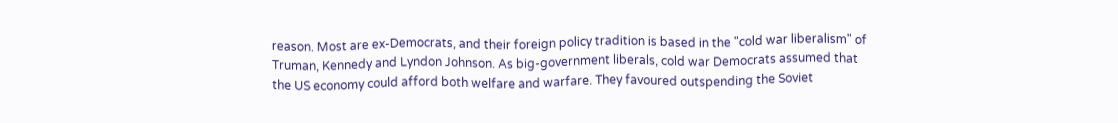reason. Most are ex-Democrats, and their foreign policy tradition is based in the "cold war liberalism" of Truman, Kennedy and Lyndon Johnson. As big-government liberals, cold war Democrats assumed that the US economy could afford both welfare and warfare. They favoured outspending the Soviet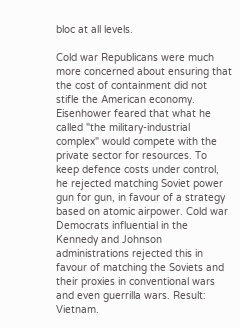bloc at all levels.

Cold war Republicans were much more concerned about ensuring that the cost of containment did not stifle the American economy. Eisenhower feared that what he called "the military-industrial complex" would compete with the private sector for resources. To keep defence costs under control, he rejected matching Soviet power gun for gun, in favour of a strategy based on atomic airpower. Cold war Democrats influential in the Kennedy and Johnson administrations rejected this in favour of matching the Soviets and their proxies in conventional wars and even guerrilla wars. Result: Vietnam.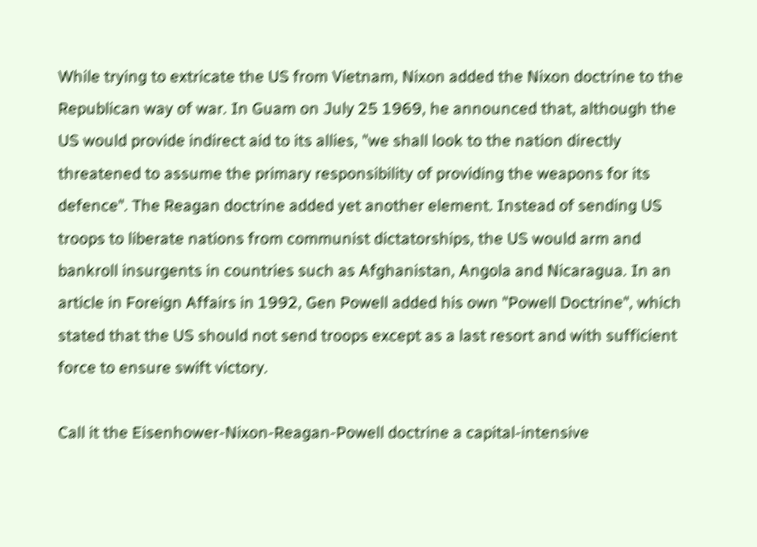While trying to extricate the US from Vietnam, Nixon added the Nixon doctrine to the Republican way of war. In Guam on July 25 1969, he announced that, although the US would provide indirect aid to its allies, "we shall look to the nation directly threatened to assume the primary responsibility of providing the weapons for its defence". The Reagan doctrine added yet another element. Instead of sending US troops to liberate nations from communist dictatorships, the US would arm and bankroll insurgents in countries such as Afghanistan, Angola and Nicaragua. In an article in Foreign Affairs in 1992, Gen Powell added his own "Powell Doctrine", which stated that the US should not send troops except as a last resort and with sufficient force to ensure swift victory.

Call it the Eisenhower-Nixon-Reagan-Powell doctrine a capital-intensive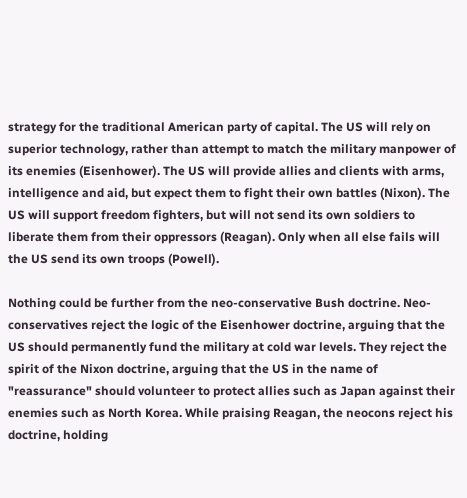strategy for the traditional American party of capital. The US will rely on superior technology, rather than attempt to match the military manpower of its enemies (Eisenhower). The US will provide allies and clients with arms, intelligence and aid, but expect them to fight their own battles (Nixon). The US will support freedom fighters, but will not send its own soldiers to liberate them from their oppressors (Reagan). Only when all else fails will the US send its own troops (Powell).

Nothing could be further from the neo-conservative Bush doctrine. Neo-conservatives reject the logic of the Eisenhower doctrine, arguing that the US should permanently fund the military at cold war levels. They reject the spirit of the Nixon doctrine, arguing that the US in the name of "reassurance" should volunteer to protect allies such as Japan against their enemies such as North Korea. While praising Reagan, the neocons reject his doctrine, holding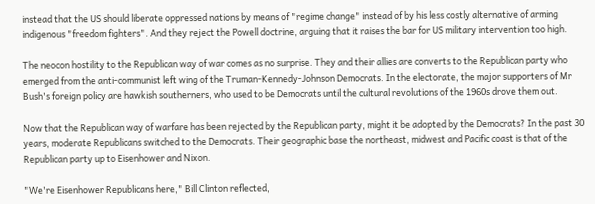instead that the US should liberate oppressed nations by means of "regime change" instead of by his less costly alternative of arming indigenous "freedom fighters". And they reject the Powell doctrine, arguing that it raises the bar for US military intervention too high.

The neocon hostility to the Republican way of war comes as no surprise. They and their allies are converts to the Republican party who emerged from the anti-communist left wing of the Truman-Kennedy-Johnson Democrats. In the electorate, the major supporters of Mr Bush's foreign policy are hawkish southerners, who used to be Democrats until the cultural revolutions of the 1960s drove them out.

Now that the Republican way of warfare has been rejected by the Republican party, might it be adopted by the Democrats? In the past 30 years, moderate Republicans switched to the Democrats. Their geographic base the northeast, midwest and Pacific coast is that of the Republican party up to Eisenhower and Nixon.

"We're Eisenhower Republicans here," Bill Clinton reflected,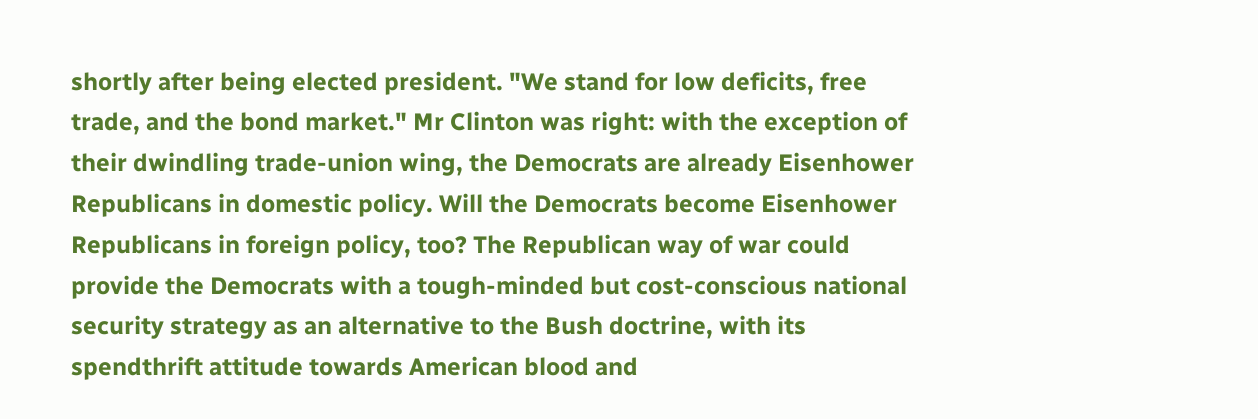shortly after being elected president. "We stand for low deficits, free trade, and the bond market." Mr Clinton was right: with the exception of their dwindling trade-union wing, the Democrats are already Eisenhower Republicans in domestic policy. Will the Democrats become Eisenhower Republicans in foreign policy, too? The Republican way of war could provide the Democrats with a tough-minded but cost-conscious national security strategy as an alternative to the Bush doctrine, with its spendthrift attitude towards American blood and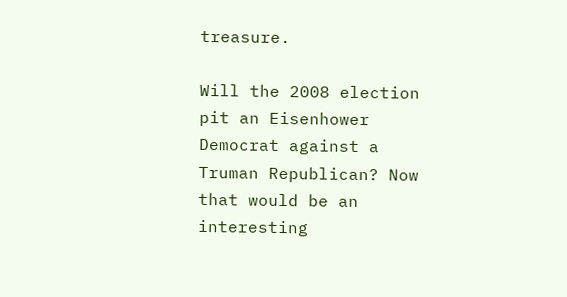treasure.

Will the 2008 election pit an Eisenhower Democrat against a Truman Republican? Now that would be an interesting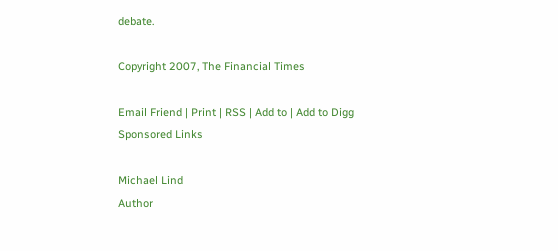debate.

Copyright 2007, The Financial Times

Email Friend | Print | RSS | Add to | Add to Digg
Sponsored Links

Michael Lind
Author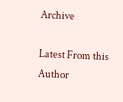Archive

Latest From this Author